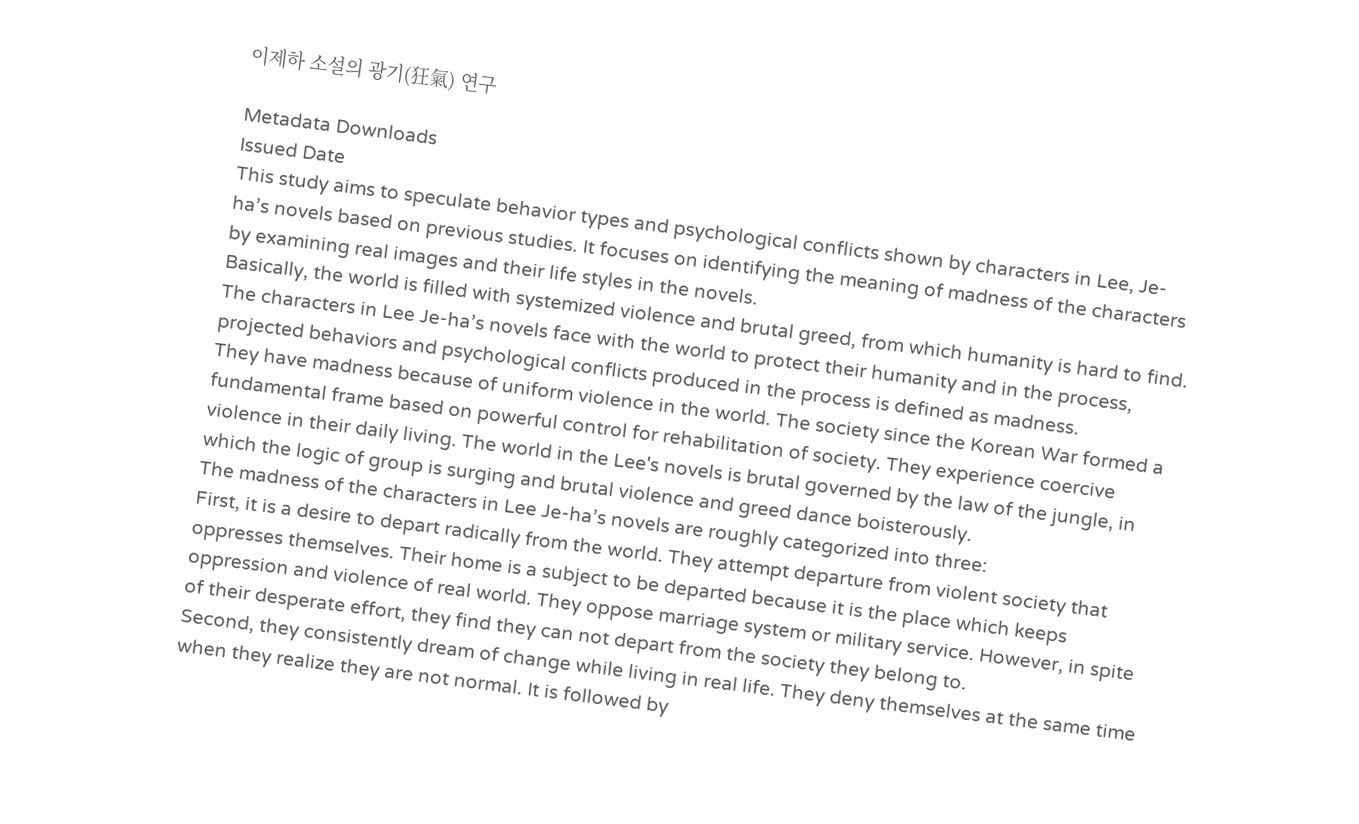이제하 소설의 광기(狂氣) 연구

Metadata Downloads
Issued Date
This study aims to speculate behavior types and psychological conflicts shown by characters in Lee, Je-ha’s novels based on previous studies. It focuses on identifying the meaning of madness of the characters by examining real images and their life styles in the novels.
Basically, the world is filled with systemized violence and brutal greed, from which humanity is hard to find. The characters in Lee Je-ha’s novels face with the world to protect their humanity and in the process, projected behaviors and psychological conflicts produced in the process is defined as madness.
They have madness because of uniform violence in the world. The society since the Korean War formed a fundamental frame based on powerful control for rehabilitation of society. They experience coercive violence in their daily living. The world in the Lee's novels is brutal governed by the law of the jungle, in which the logic of group is surging and brutal violence and greed dance boisterously.
The madness of the characters in Lee Je-ha’s novels are roughly categorized into three:
First, it is a desire to depart radically from the world. They attempt departure from violent society that oppresses themselves. Their home is a subject to be departed because it is the place which keeps oppression and violence of real world. They oppose marriage system or military service. However, in spite of their desperate effort, they find they can not depart from the society they belong to.
Second, they consistently dream of change while living in real life. They deny themselves at the same time when they realize they are not normal. It is followed by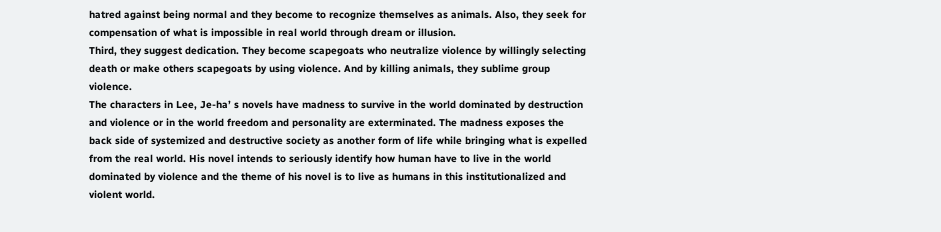hatred against being normal and they become to recognize themselves as animals. Also, they seek for compensation of what is impossible in real world through dream or illusion.
Third, they suggest dedication. They become scapegoats who neutralize violence by willingly selecting death or make others scapegoats by using violence. And by killing animals, they sublime group violence.
The characters in Lee, Je-ha’ s novels have madness to survive in the world dominated by destruction and violence or in the world freedom and personality are exterminated. The madness exposes the back side of systemized and destructive society as another form of life while bringing what is expelled from the real world. His novel intends to seriously identify how human have to live in the world dominated by violence and the theme of his novel is to live as humans in this institutionalized and violent world.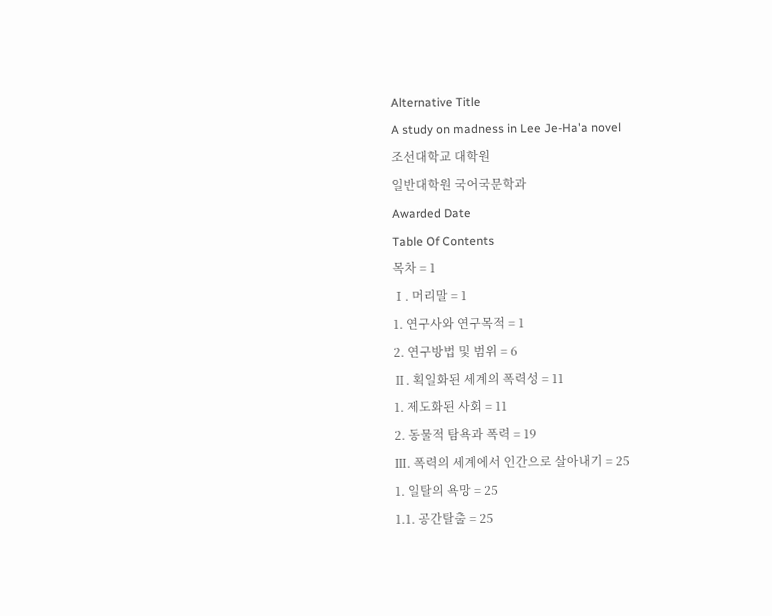Alternative Title
A study on madness in Lee Je-Ha'a novel
조선대학교 대학원
일반대학원 국어국문학과
Awarded Date
Table Of Contents
목차 = 1
Ⅰ. 머리말 = 1
1. 연구사와 연구목적 = 1
2. 연구방법 및 범위 = 6
Ⅱ. 획일화된 세계의 폭력성 = 11
1. 제도화된 사회 = 11
2. 동물적 탐욕과 폭력 = 19
Ⅲ. 폭력의 세계에서 인간으로 살아내기 = 25
1. 일탈의 욕망 = 25
1.1. 공간탈출 = 25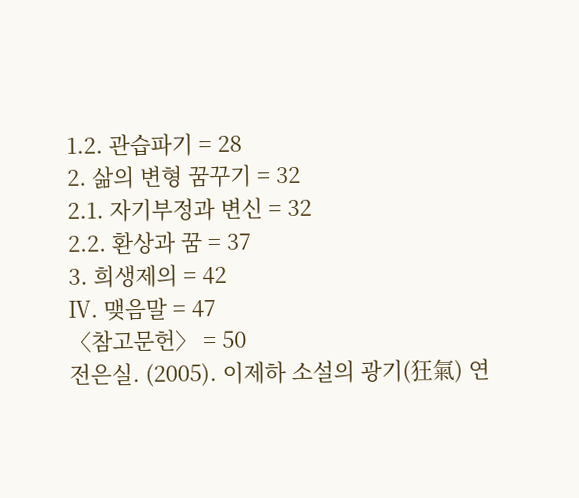1.2. 관습파기 = 28
2. 삶의 변형 꿈꾸기 = 32
2.1. 자기부정과 변신 = 32
2.2. 환상과 꿈 = 37
3. 희생제의 = 42
Ⅳ. 맺음말 = 47
〈참고문헌〉 = 50
전은실. (2005). 이제하 소설의 광기(狂氣) 연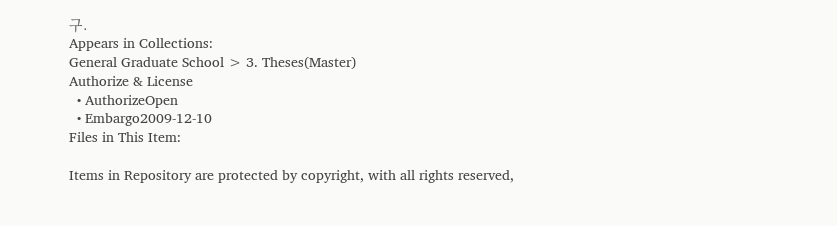구.
Appears in Collections:
General Graduate School > 3. Theses(Master)
Authorize & License
  • AuthorizeOpen
  • Embargo2009-12-10
Files in This Item:

Items in Repository are protected by copyright, with all rights reserved,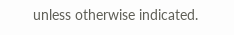unless otherwise indicated.